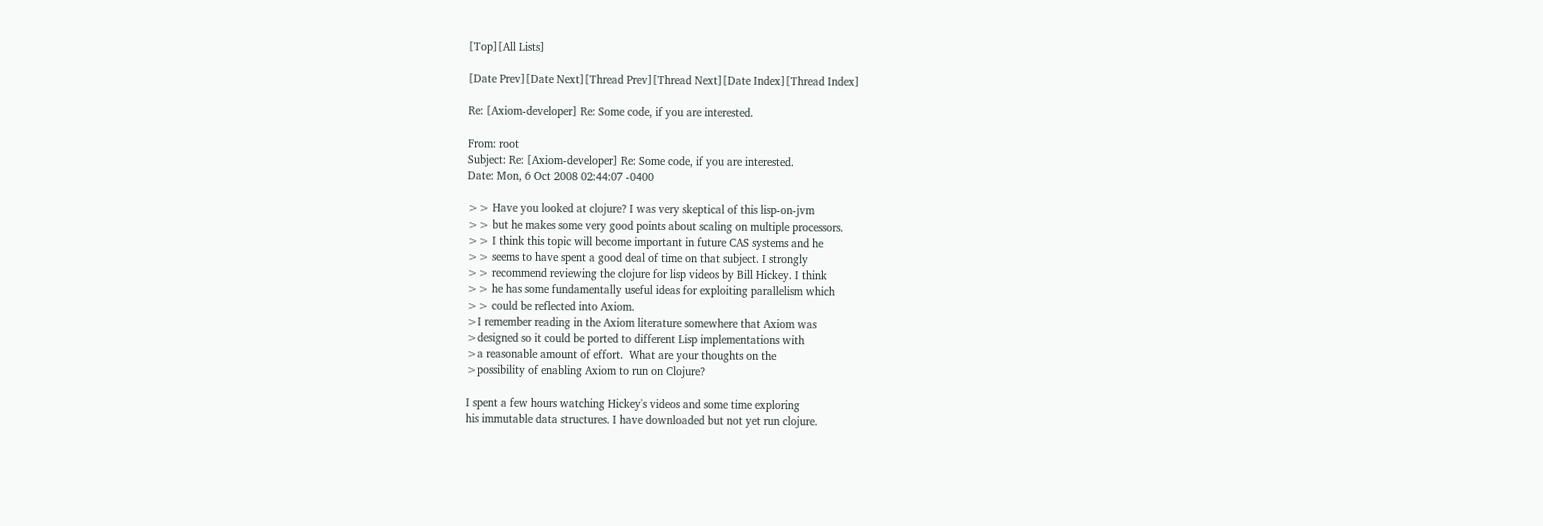[Top][All Lists]

[Date Prev][Date Next][Thread Prev][Thread Next][Date Index][Thread Index]

Re: [Axiom-developer] Re: Some code, if you are interested.

From: root
Subject: Re: [Axiom-developer] Re: Some code, if you are interested.
Date: Mon, 6 Oct 2008 02:44:07 -0400

>> Have you looked at clojure? I was very skeptical of this lisp-on-jvm
>> but he makes some very good points about scaling on multiple processors.
>> I think this topic will become important in future CAS systems and he
>> seems to have spent a good deal of time on that subject. I strongly
>> recommend reviewing the clojure for lisp videos by Bill Hickey. I think
>> he has some fundamentally useful ideas for exploiting parallelism which
>> could be reflected into Axiom.
>I remember reading in the Axiom literature somewhere that Axiom was
>designed so it could be ported to different Lisp implementations with
>a reasonable amount of effort.  What are your thoughts on the
>possibility of enabling Axiom to run on Clojure?

I spent a few hours watching Hickey's videos and some time exploring
his immutable data structures. I have downloaded but not yet run clojure.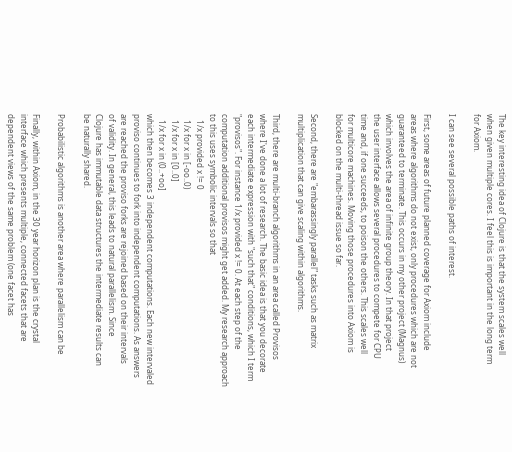The key interesting idea of Clojure is that the system scales well
when given multiple cores. I feel this is important in the long term
for Axiom.

I can see several possible paths of interest.

First, some areas of future planned coverage for Axiom include
areas where algorithms do not exist, only procedures which are not
guaranteed to terminate. This occurs in my other project (Magnus)
which involves the area of infinite group theory. In that project
the user interface allows several procedures to compete for CPU
time and, if one succeeds, to poison the others. This scales well
for multicore machines. Moving those procedures into Axiom is
blocked on the multi-thread issue so far.

Second, there are "embarassingly parallel" tasks such as matrix
multiplication that can give scaling within algorithms.

Third, there are multi-branch algorithms in an area called Provisos
where I've done a lot of research. The basic idea is that you decorate
each intermediate expression with "such that" conditions, which I term
"provisos". For instance 1/x provided x != 0. At each step of the
computation additional provisos might get added. My research approach
to this uses symbolic intervals so that
   1/x provided x != 0
   1/x for x in [-oo..0)
   1/x for x in [0..0]
   1/x for x in (0..+oo]
which then becomes 3 independent computations. Each new intervaled
proviso continues to fork into independent computations. As answers
are reached the proviso forks are rejoined based on their intervals
of validity. In general, this leads to natural parallelism. Since
Clojure has immutable data structures the intermediate results can
be naturally shared.

Probabilistic algorithms is another area where parallelism can be

Finally, within Axiom, in the 30 year horizon plan is the crystal
interface which presents multiple, connected facets that are
dependent views of the same problem (one facet has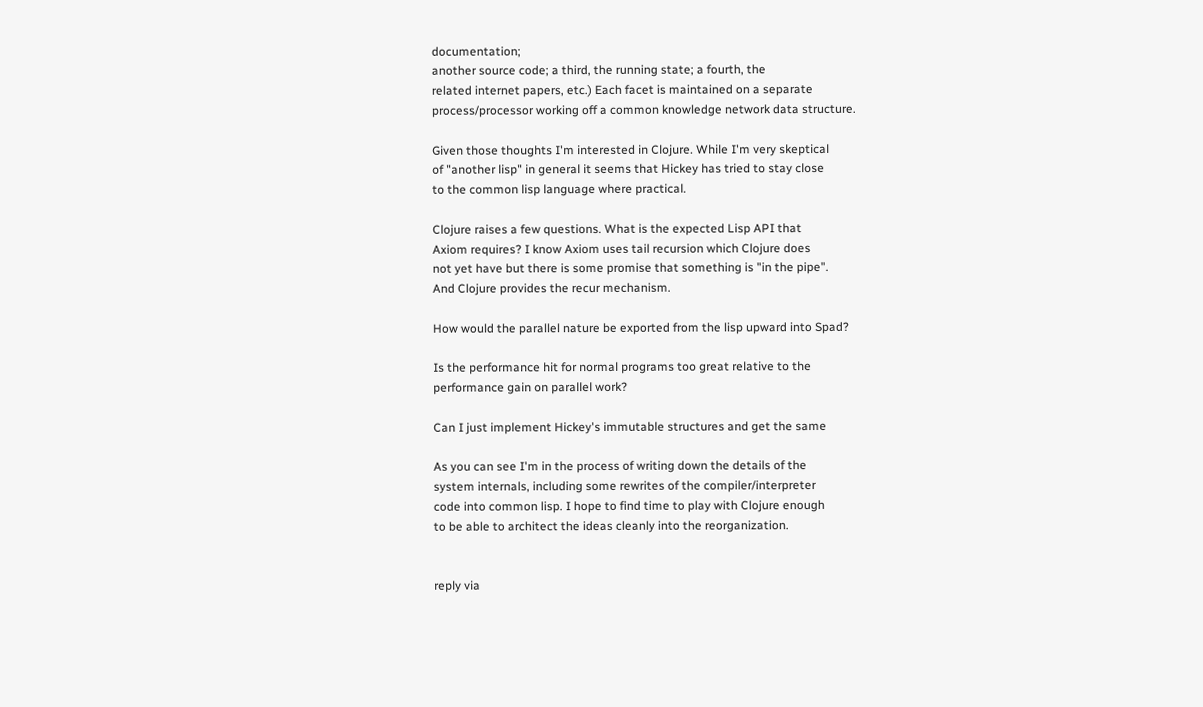documentation;
another source code; a third, the running state; a fourth, the
related internet papers, etc.) Each facet is maintained on a separate
process/processor working off a common knowledge network data structure.

Given those thoughts I'm interested in Clojure. While I'm very skeptical
of "another lisp" in general it seems that Hickey has tried to stay close
to the common lisp language where practical.

Clojure raises a few questions. What is the expected Lisp API that
Axiom requires? I know Axiom uses tail recursion which Clojure does
not yet have but there is some promise that something is "in the pipe".
And Clojure provides the recur mechanism.

How would the parallel nature be exported from the lisp upward into Spad?

Is the performance hit for normal programs too great relative to the
performance gain on parallel work?

Can I just implement Hickey's immutable structures and get the same

As you can see I'm in the process of writing down the details of the
system internals, including some rewrites of the compiler/interpreter
code into common lisp. I hope to find time to play with Clojure enough
to be able to architect the ideas cleanly into the reorganization.


reply via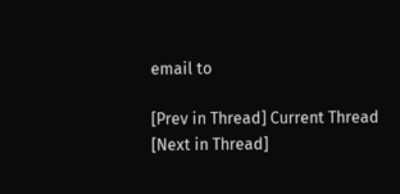email to

[Prev in Thread] Current Thread [Next in Thread]